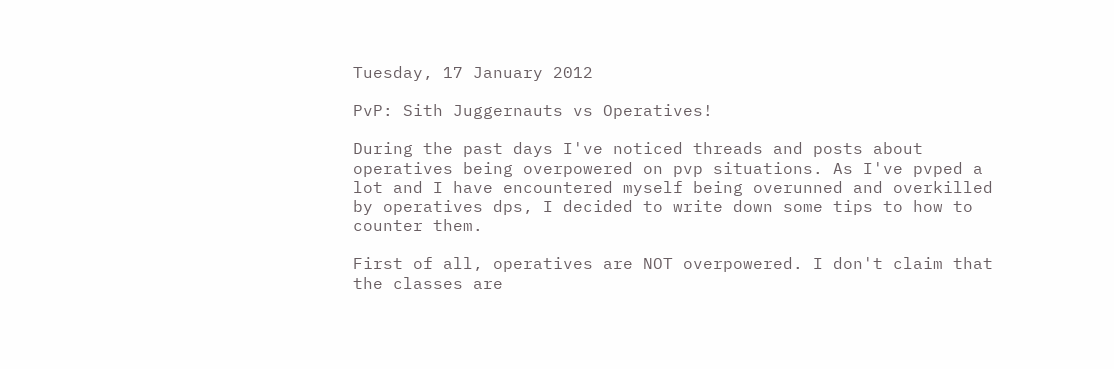Tuesday, 17 January 2012

PvP: Sith Juggernauts vs Operatives!

During the past days I've noticed threads and posts about operatives being overpowered on pvp situations. As I've pvped a lot and I have encountered myself being overunned and overkilled by operatives dps, I decided to write down some tips to how to counter them.

First of all, operatives are NOT overpowered. I don't claim that the classes are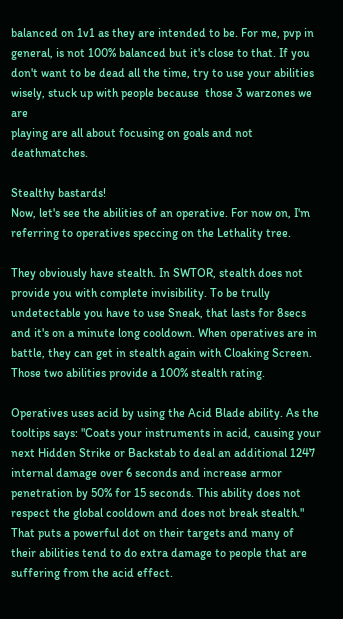balanced on 1v1 as they are intended to be. For me, pvp in general, is not 100% balanced but it's close to that. If you don't want to be dead all the time, try to use your abilities wisely, stuck up with people because  those 3 warzones we are
playing are all about focusing on goals and not deathmatches.

Stealthy bastards!
Now, let's see the abilities of an operative. For now on, I'm referring to operatives speccing on the Lethality tree.

They obviously have stealth. In SWTOR, stealth does not provide you with complete invisibility. To be trully undetectable you have to use Sneak, that lasts for 8secs and it's on a minute long cooldown. When operatives are in battle, they can get in stealth again with Cloaking Screen. Those two abilities provide a 100% stealth rating.

Operatives uses acid by using the Acid Blade ability. As the tooltips says: "Coats your instruments in acid, causing your next Hidden Strike or Backstab to deal an additional 1247 internal damage over 6 seconds and increase armor penetration by 50% for 15 seconds. This ability does not respect the global cooldown and does not break stealth."
That puts a powerful dot on their targets and many of their abilities tend to do extra damage to people that are suffering from the acid effect.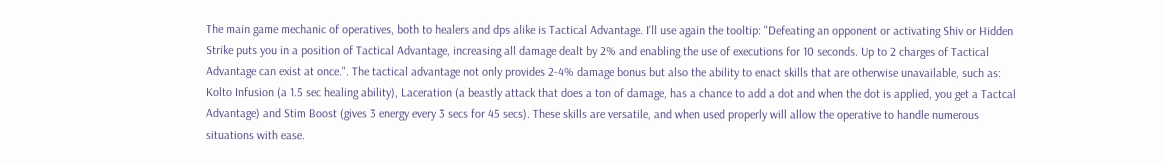The main game mechanic of operatives, both to healers and dps alike is Tactical Advantage. I'll use again the tooltip: "Defeating an opponent or activating Shiv or Hidden Strike puts you in a position of Tactical Advantage, increasing all damage dealt by 2% and enabling the use of executions for 10 seconds. Up to 2 charges of Tactical Advantage can exist at once.". The tactical advantage not only provides 2-4% damage bonus but also the ability to enact skills that are otherwise unavailable, such as: Kolto Infusion (a 1.5 sec healing ability), Laceration (a beastly attack that does a ton of damage, has a chance to add a dot and when the dot is applied, you get a Tactcal Advantage) and Stim Boost (gives 3 energy every 3 secs for 45 secs). These skills are versatile, and when used properly will allow the operative to handle numerous situations with ease.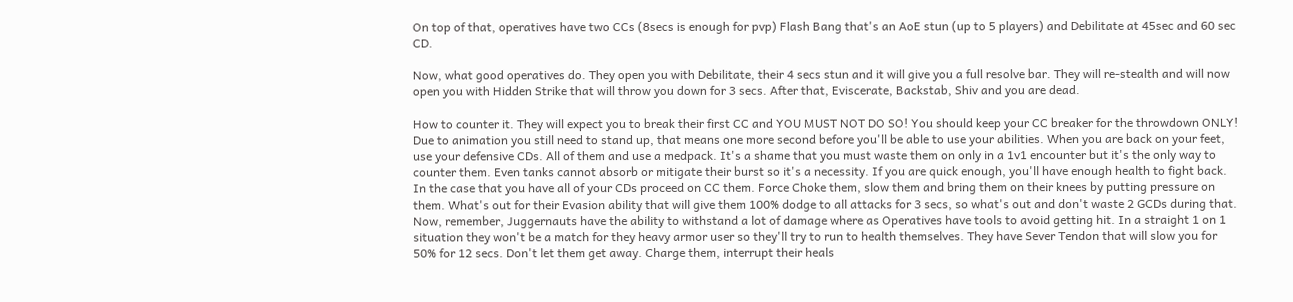On top of that, operatives have two CCs (8secs is enough for pvp) Flash Bang that's an AoE stun (up to 5 players) and Debilitate at 45sec and 60 sec CD.

Now, what good operatives do. They open you with Debilitate, their 4 secs stun and it will give you a full resolve bar. They will re-stealth and will now open you with Hidden Strike that will throw you down for 3 secs. After that, Eviscerate, Backstab, Shiv and you are dead.

How to counter it. They will expect you to break their first CC and YOU MUST NOT DO SO! You should keep your CC breaker for the throwdown ONLY! Due to animation you still need to stand up, that means one more second before you'll be able to use your abilities. When you are back on your feet, use your defensive CDs. All of them and use a medpack. It's a shame that you must waste them on only in a 1v1 encounter but it's the only way to counter them. Even tanks cannot absorb or mitigate their burst so it's a necessity. If you are quick enough, you'll have enough health to fight back. In the case that you have all of your CDs proceed on CC them. Force Choke them, slow them and bring them on their knees by putting pressure on them. What's out for their Evasion ability that will give them 100% dodge to all attacks for 3 secs, so what's out and don't waste 2 GCDs during that. Now, remember, Juggernauts have the ability to withstand a lot of damage where as Operatives have tools to avoid getting hit. In a straight 1 on 1 situation they won't be a match for they heavy armor user so they'll try to run to health themselves. They have Sever Tendon that will slow you for 50% for 12 secs. Don't let them get away. Charge them, interrupt their heals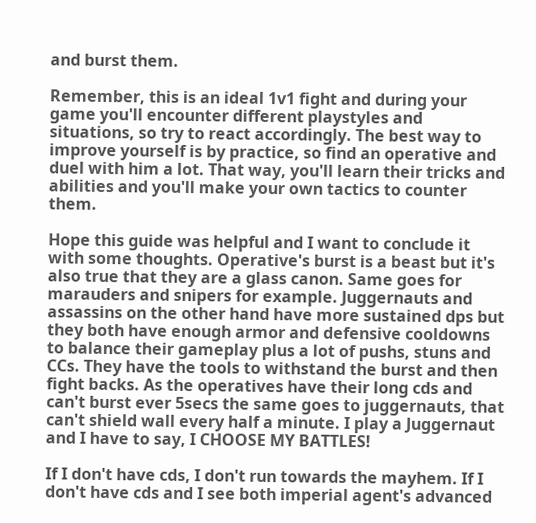and burst them.

Remember, this is an ideal 1v1 fight and during your game you'll encounter different playstyles and situations, so try to react accordingly. The best way to improve yourself is by practice, so find an operative and duel with him a lot. That way, you'll learn their tricks and abilities and you'll make your own tactics to counter them.

Hope this guide was helpful and I want to conclude it with some thoughts. Operative's burst is a beast but it's also true that they are a glass canon. Same goes for marauders and snipers for example. Juggernauts and assassins on the other hand have more sustained dps but they both have enough armor and defensive cooldowns to balance their gameplay plus a lot of pushs, stuns and CCs. They have the tools to withstand the burst and then fight backs. As the operatives have their long cds and can't burst ever 5secs the same goes to juggernauts, that can't shield wall every half a minute. I play a Juggernaut and I have to say, I CHOOSE MY BATTLES!

If I don't have cds, I don't run towards the mayhem. If I don't have cds and I see both imperial agent's advanced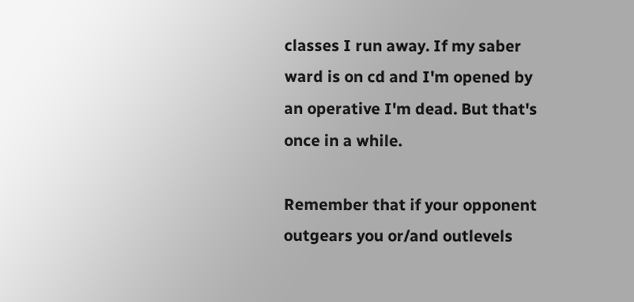classes I run away. If my saber ward is on cd and I'm opened by an operative I'm dead. But that's once in a while.

Remember that if your opponent outgears you or/and outlevels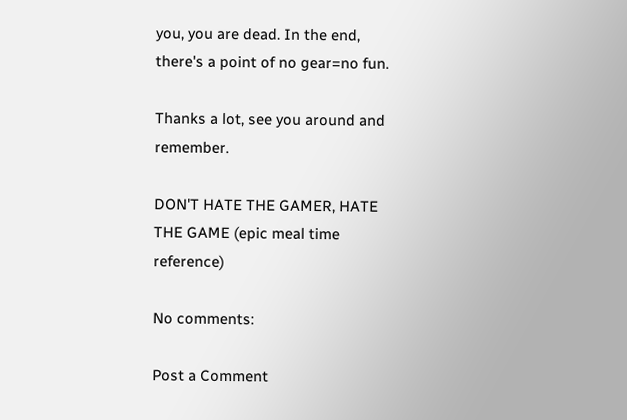you, you are dead. In the end, there's a point of no gear=no fun.

Thanks a lot, see you around and remember.

DON'T HATE THE GAMER, HATE THE GAME (epic meal time reference)

No comments:

Post a Comment